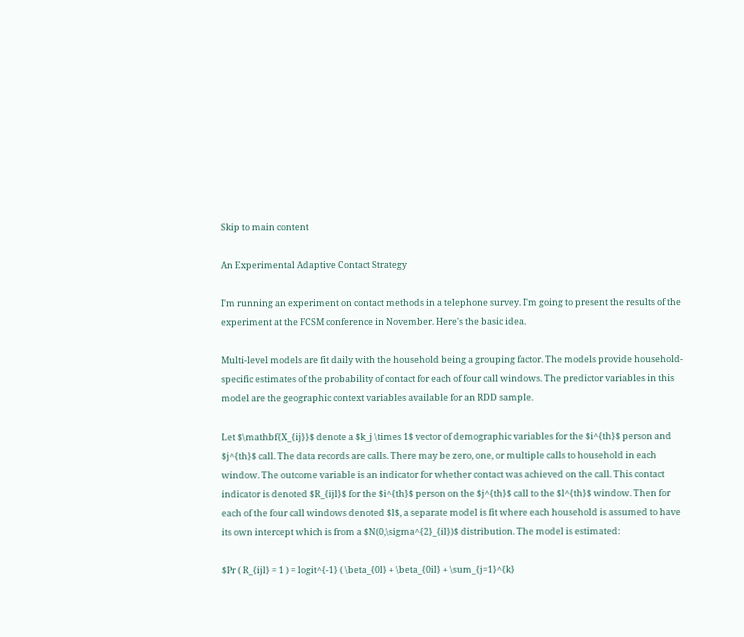Skip to main content

An Experimental Adaptive Contact Strategy

I'm running an experiment on contact methods in a telephone survey. I'm going to present the results of the experiment at the FCSM conference in November. Here's the basic idea.

Multi-level models are fit daily with the household being a grouping factor. The models provide household-specific estimates of the probability of contact for each of four call windows. The predictor variables in this model are the geographic context variables available for an RDD sample.

Let $\mathbf{X_{ij}}$ denote a $k_j \times 1$ vector of demographic variables for the $i^{th}$ person and $j^{th}$ call. The data records are calls. There may be zero, one, or multiple calls to household in each window. The outcome variable is an indicator for whether contact was achieved on the call. This contact indicator is denoted $R_{ijl}$ for the $i^{th}$ person on the $j^{th}$ call to the $l^{th}$ window. Then for each of the four call windows denoted $l$, a separate model is fit where each household is assumed to have its own intercept which is from a $N(0,\sigma^{2}_{il})$ distribution. The model is estimated:

$Pr ( R_{ijl} = 1 ) = logit^{-1} ( \beta_{0l} + \beta_{0il} + \sum_{j=1}^{k}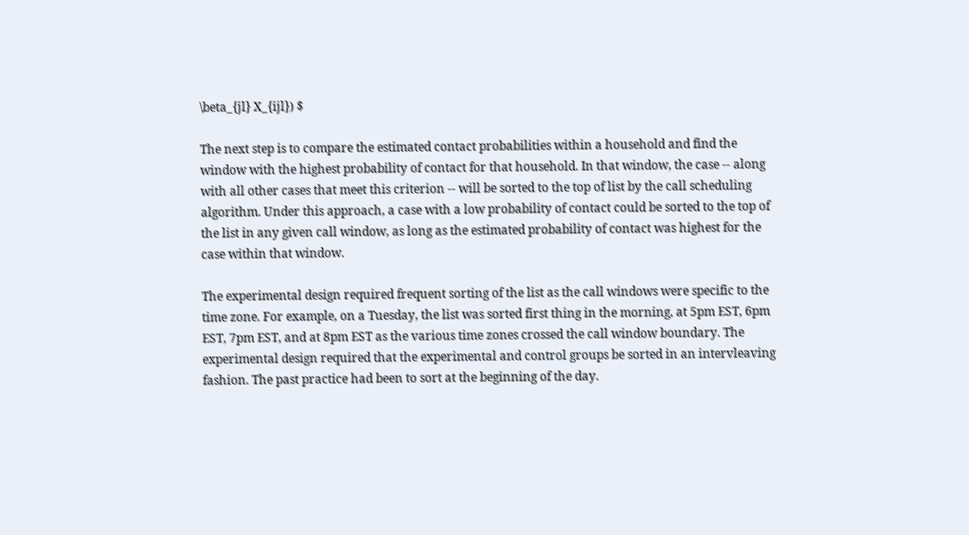\beta_{jl} X_{ijl}) $

The next step is to compare the estimated contact probabilities within a household and find the window with the highest probability of contact for that household. In that window, the case -- along with all other cases that meet this criterion -- will be sorted to the top of list by the call scheduling algorithm. Under this approach, a case with a low probability of contact could be sorted to the top of the list in any given call window, as long as the estimated probability of contact was highest for the case within that window.

The experimental design required frequent sorting of the list as the call windows were specific to the time zone. For example, on a Tuesday, the list was sorted first thing in the morning, at 5pm EST, 6pm EST, 7pm EST, and at 8pm EST as the various time zones crossed the call window boundary. The experimental design required that the experimental and control groups be sorted in an intervleaving fashion. The past practice had been to sort at the beginning of the day.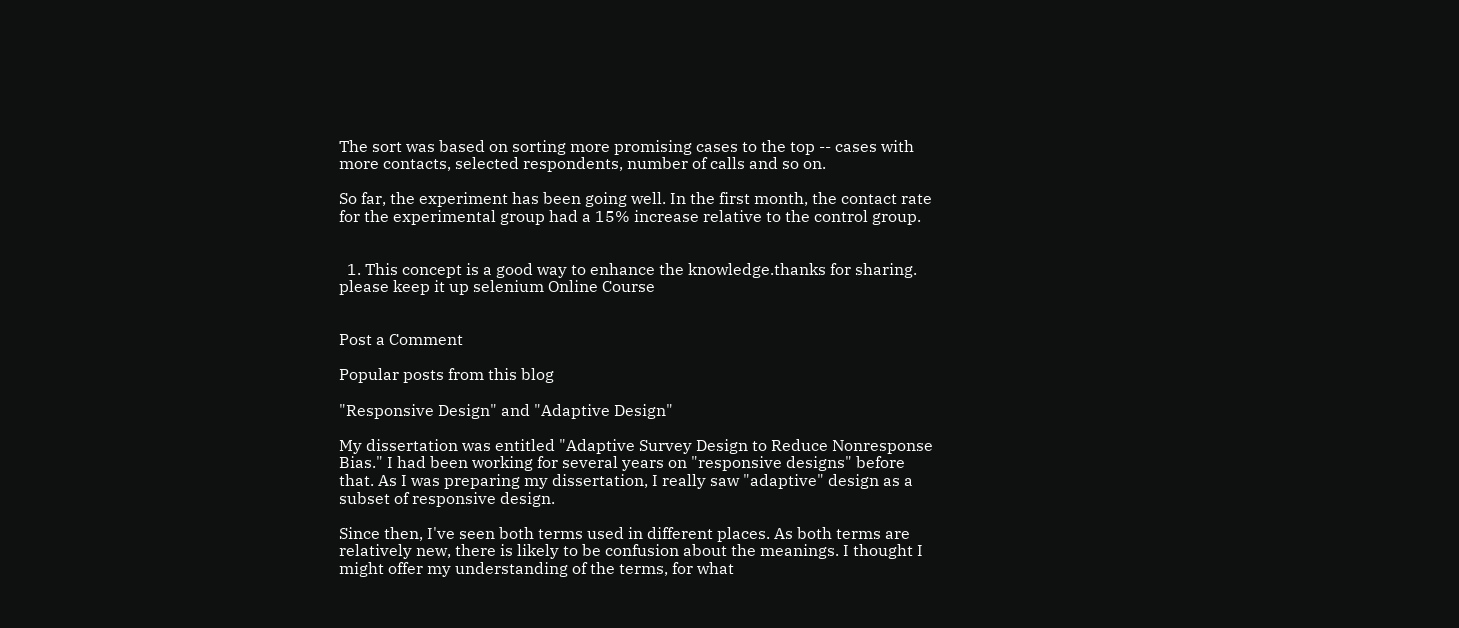The sort was based on sorting more promising cases to the top -- cases with more contacts, selected respondents, number of calls and so on.

So far, the experiment has been going well. In the first month, the contact rate for the experimental group had a 15% increase relative to the control group.


  1. This concept is a good way to enhance the knowledge.thanks for sharing. please keep it up selenium Online Course


Post a Comment

Popular posts from this blog

"Responsive Design" and "Adaptive Design"

My dissertation was entitled "Adaptive Survey Design to Reduce Nonresponse Bias." I had been working for several years on "responsive designs" before that. As I was preparing my dissertation, I really saw "adaptive" design as a subset of responsive design.

Since then, I've seen both terms used in different places. As both terms are relatively new, there is likely to be confusion about the meanings. I thought I might offer my understanding of the terms, for what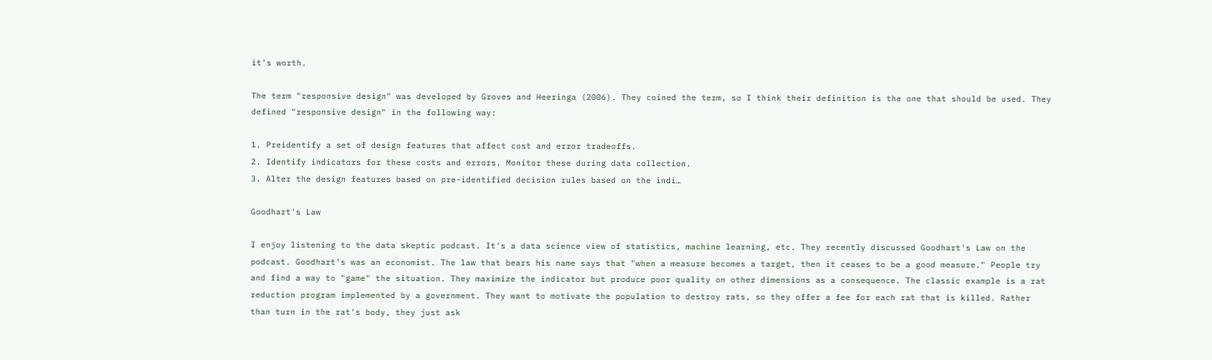it's worth.

The term "responsive design" was developed by Groves and Heeringa (2006). They coined the term, so I think their definition is the one that should be used. They defined "responsive design" in the following way:

1. Preidentify a set of design features that affect cost and error tradeoffs.
2. Identify indicators for these costs and errors. Monitor these during data collection.
3. Alter the design features based on pre-identified decision rules based on the indi…

Goodhart's Law

I enjoy listening to the data skeptic podcast. It's a data science view of statistics, machine learning, etc. They recently discussed Goodhart's Law on the podcast. Goodhart's was an economist. The law that bears his name says that "when a measure becomes a target, then it ceases to be a good measure." People try and find a way to "game" the situation. They maximize the indicator but produce poor quality on other dimensions as a consequence. The classic example is a rat reduction program implemented by a government. They want to motivate the population to destroy rats, so they offer a fee for each rat that is killed. Rather than turn in the rat's body, they just ask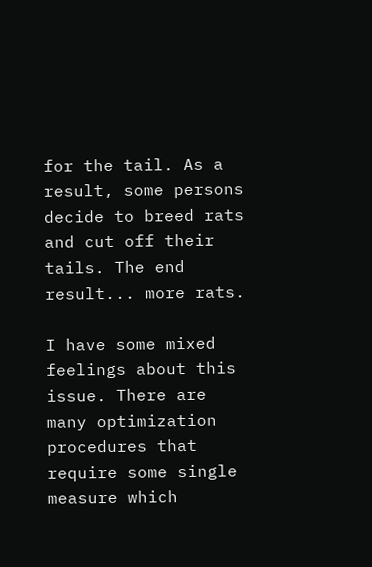for the tail. As a result, some persons decide to breed rats and cut off their tails. The end result... more rats.

I have some mixed feelings about this issue. There are many optimization procedures that require some single measure which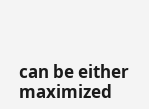can be either maximized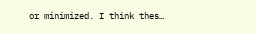or minimized. I think thes…